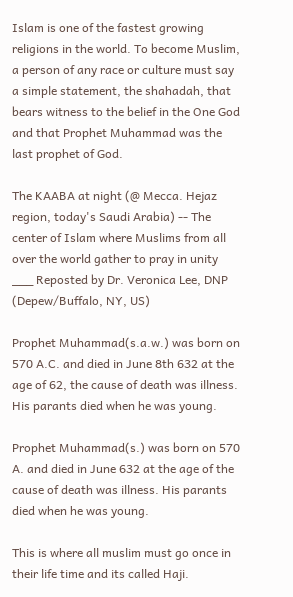Islam is one of the fastest growing religions in the world. To become Muslim, a person of any race or culture must say a simple statement, the shahadah, that bears witness to the belief in the One God and that Prophet Muhammad was the last prophet of God.

The KAABA at night (@ Mecca. Hejaz region, today's Saudi Arabia) -- The center of Islam where Muslims from all over the world gather to pray in unity ___ Reposted by Dr. Veronica Lee, DNP (Depew/Buffalo, NY, US)

Prophet Muhammad(s.a.w.) was born on 570 A.C. and died in June 8th 632 at the age of 62, the cause of death was illness. His parants died when he was young.

Prophet Muhammad(s.) was born on 570 A. and died in June 632 at the age of the cause of death was illness. His parants died when he was young.

This is where all muslim must go once in their life time and its called Haji.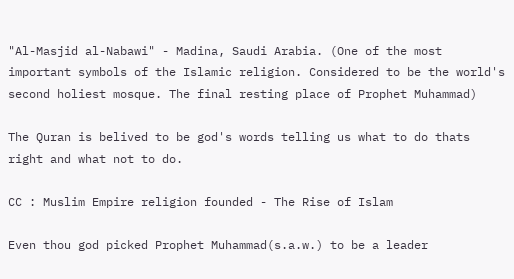"Al-Masjid al-Nabawi" - Madina, Saudi Arabia. (One of the most important symbols of the Islamic religion. Considered to be the world's second holiest mosque. The final resting place of Prophet Muhammad)

The Quran is belived to be god's words telling us what to do thats right and what not to do.

CC : Muslim Empire religion founded - The Rise of Islam

Even thou god picked Prophet Muhammad(s.a.w.) to be a leader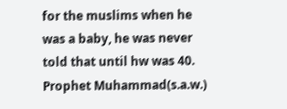for the muslims when he was a baby, he was never told that until hw was 40. Prophet Muhammad(s.a.w.)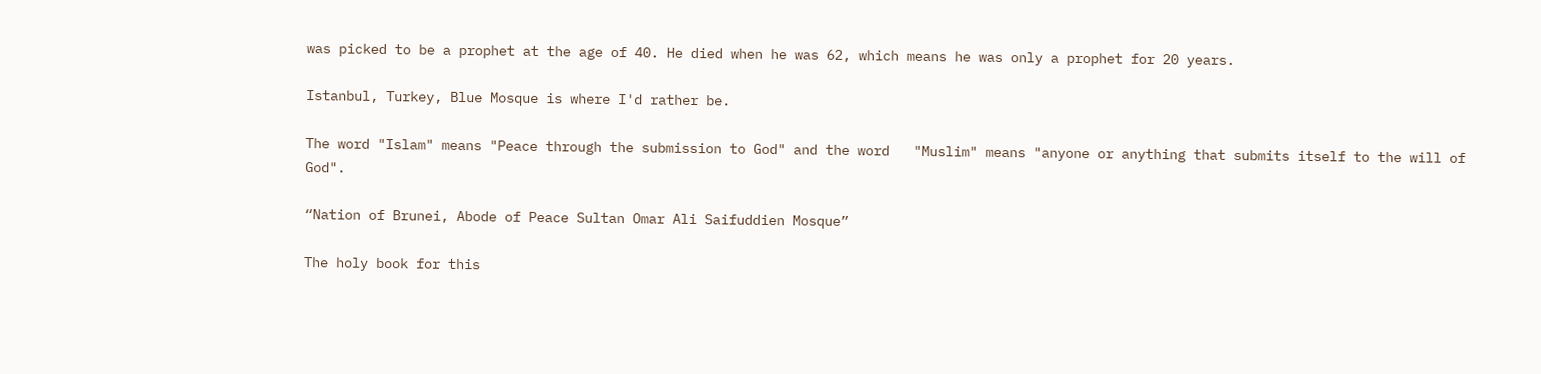was picked to be a prophet at the age of 40. He died when he was 62, which means he was only a prophet for 20 years.

Istanbul, Turkey, Blue Mosque is where I'd rather be.

The word "Islam" means "Peace through the submission to God" and the word   "Muslim" means "anyone or anything that submits itself to the will of God".

“Nation of Brunei, Abode of Peace Sultan Omar Ali Saifuddien Mosque”

The holy book for this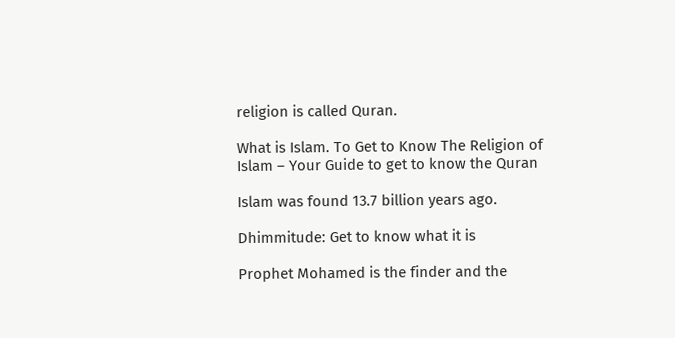religion is called Quran.

What is Islam. To Get to Know The Religion of Islam – Your Guide to get to know the Quran

Islam was found 13.7 billion years ago.

Dhimmitude: Get to know what it is

Prophet Mohamed is the finder and the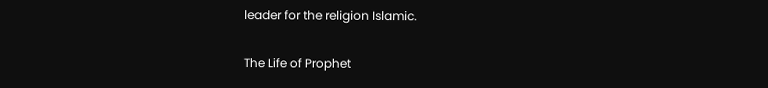leader for the religion Islamic.

The Life of Prophet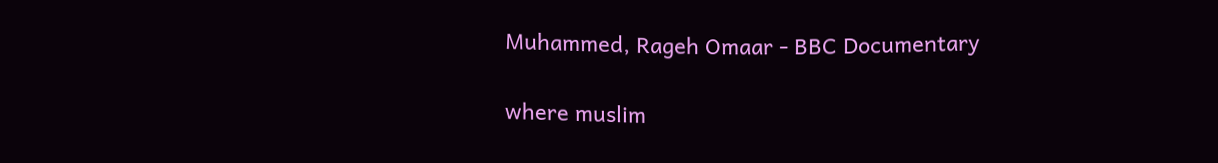Muhammed, Rageh Omaar - BBC Documentary

where muslim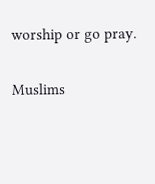worship or go pray.

Muslims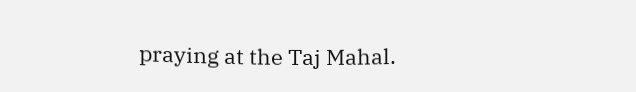praying at the Taj Mahal.